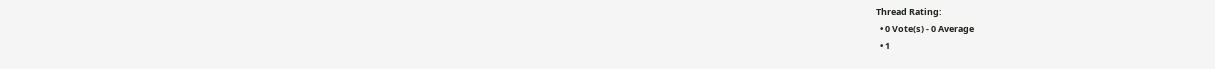Thread Rating:
  • 0 Vote(s) - 0 Average
  • 1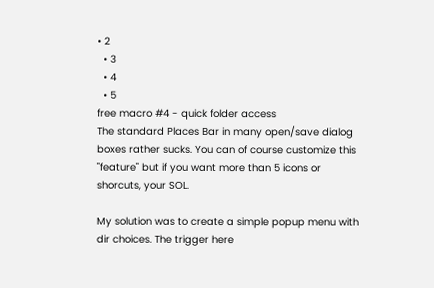• 2
  • 3
  • 4
  • 5
free macro #4 - quick folder access
The standard Places Bar in many open/save dialog boxes rather sucks. You can of course customize this "feature" but if you want more than 5 icons or shorcuts, your SOL.

My solution was to create a simple popup menu with dir choices. The trigger here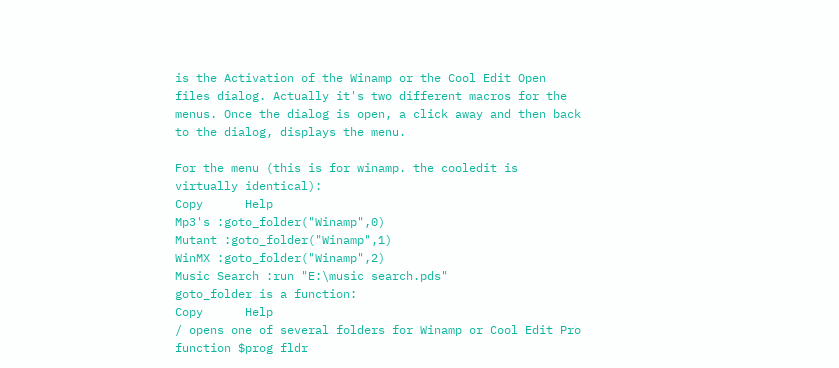is the Activation of the Winamp or the Cool Edit Open files dialog. Actually it's two different macros for the menus. Once the dialog is open, a click away and then back to the dialog, displays the menu.

For the menu (this is for winamp. the cooledit is virtually identical):
Copy      Help
Mp3's :goto_folder("Winamp",0)
Mutant :goto_folder("Winamp",1)
WinMX :goto_folder("Winamp",2)
Music Search :run "E:\music search.pds"
goto_folder is a function:
Copy      Help
/ opens one of several folders for Winamp or Cool Edit Pro
function $prog fldr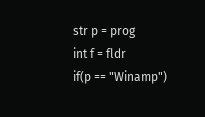str p = prog
int f = fldr
if(p == "Winamp")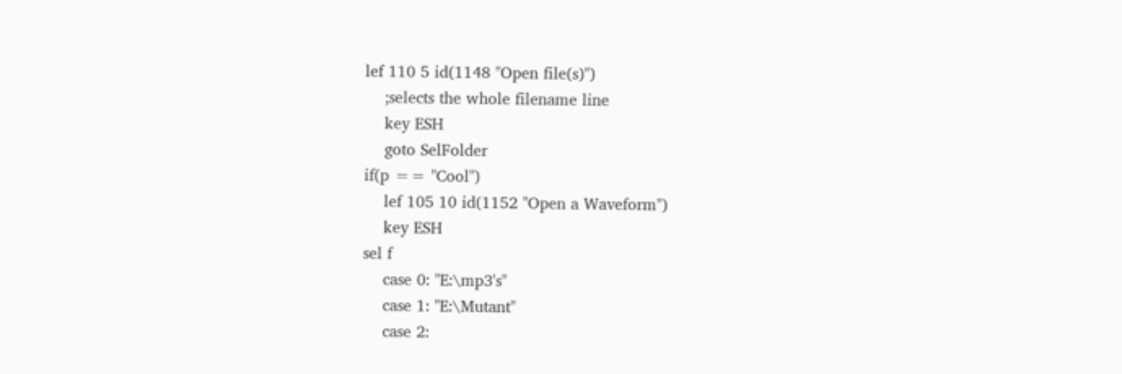lef 110 5 id(1148 "Open file(s)")
    ;selects the whole filename line
    key ESH
    goto SelFolder
if(p == "Cool")
    lef 105 10 id(1152 "Open a Waveform")
    key ESH
sel f
    case 0: "E:\mp3's"
    case 1: "E:\Mutant"
    case 2: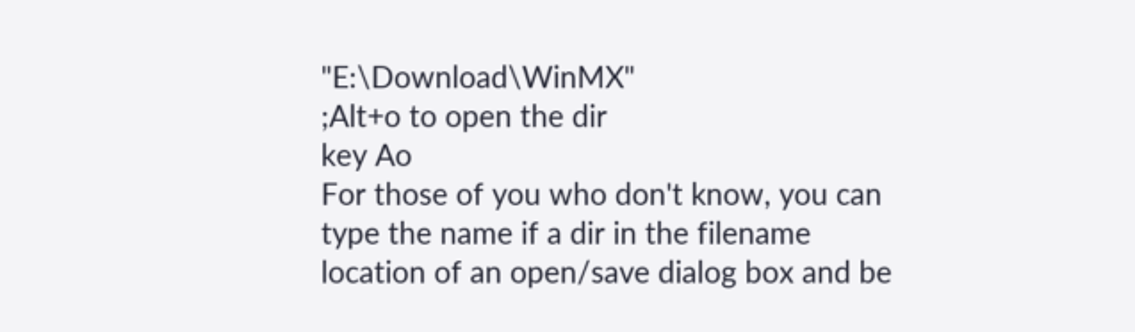"E:\Download\WinMX"
;Alt+o to open the dir
key Ao
For those of you who don't know, you can type the name if a dir in the filename location of an open/save dialog box and be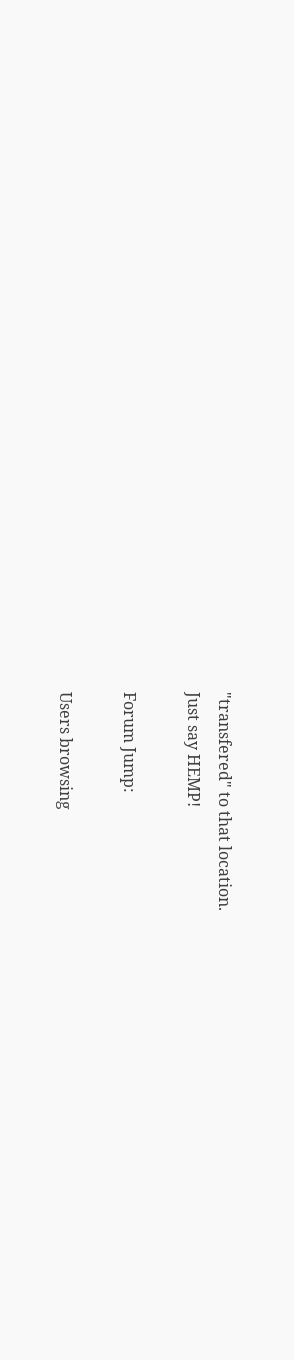"transfered" to that location.
Just say HEMP!

Forum Jump:

Users browsing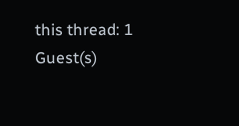this thread: 1 Guest(s)